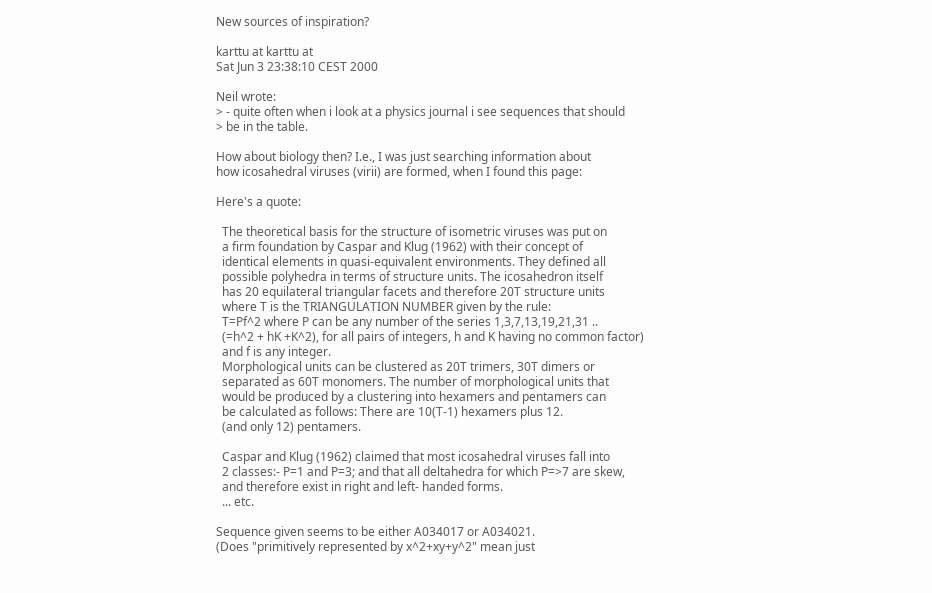New sources of inspiration?

karttu at karttu at
Sat Jun 3 23:38:10 CEST 2000

Neil wrote:
> - quite often when i look at a physics journal i see sequences that should
> be in the table.

How about biology then? I.e., I was just searching information about
how icosahedral viruses (virii) are formed, when I found this page:

Here's a quote:

  The theoretical basis for the structure of isometric viruses was put on
  a firm foundation by Caspar and Klug (1962) with their concept of
  identical elements in quasi-equivalent environments. They defined all
  possible polyhedra in terms of structure units. The icosahedron itself
  has 20 equilateral triangular facets and therefore 20T structure units
  where T is the TRIANGULATION NUMBER given by the rule:
  T=Pf^2 where P can be any number of the series 1,3,7,13,19,21,31 ..
  (=h^2 + hK +K^2), for all pairs of integers, h and K having no common factor)
  and f is any integer.
  Morphological units can be clustered as 20T trimers, 30T dimers or
  separated as 60T monomers. The number of morphological units that
  would be produced by a clustering into hexamers and pentamers can
  be calculated as follows: There are 10(T-1) hexamers plus 12.
  (and only 12) pentamers.

  Caspar and Klug (1962) claimed that most icosahedral viruses fall into
  2 classes:- P=1 and P=3; and that all deltahedra for which P=>7 are skew,
  and therefore exist in right and left- handed forms.
  ... etc.

Sequence given seems to be either A034017 or A034021.
(Does "primitively represented by x^2+xy+y^2" mean just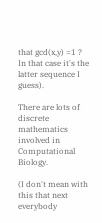that gcd(x,y) =1 ?
In that case it's the latter sequence I guess).

There are lots of discrete mathematics involved in Computational Biology.

(I don't mean with this that next everybody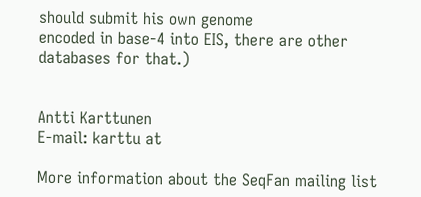should submit his own genome
encoded in base-4 into EIS, there are other databases for that.)


Antti Karttunen
E-mail: karttu at

More information about the SeqFan mailing list